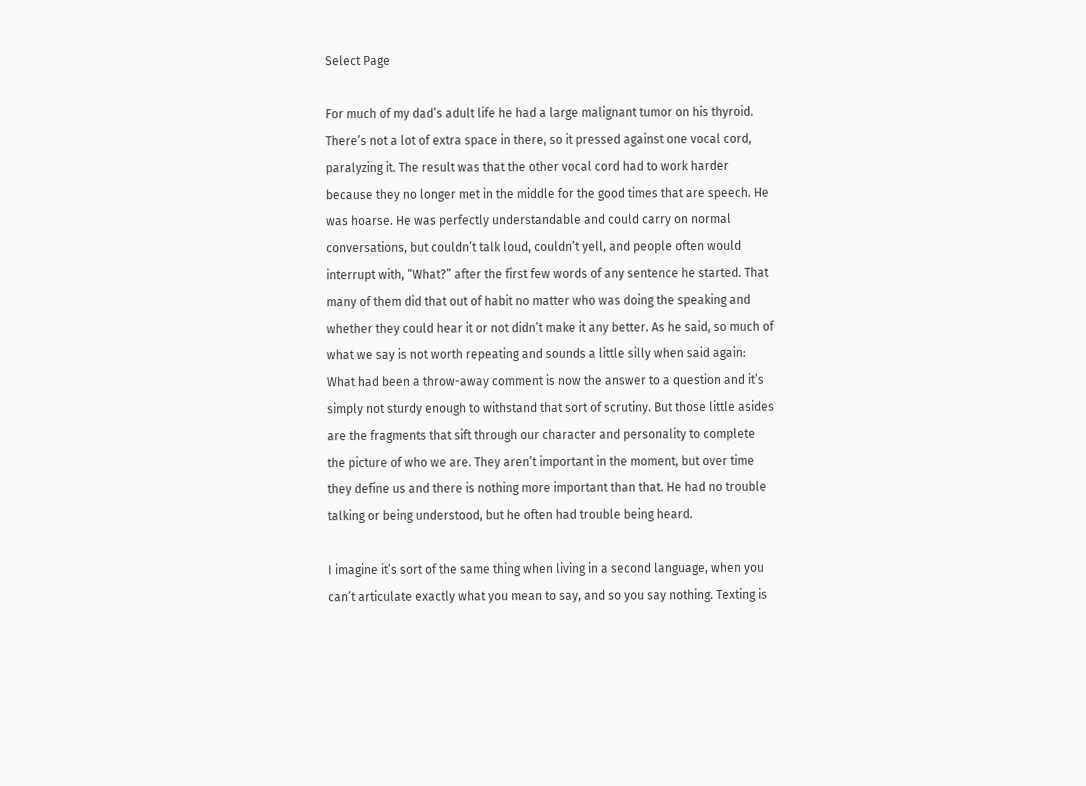Select Page

For much of my dad’s adult life he had a large malignant tumor on his thyroid. There’s not a lot of extra space in there, so it pressed against one vocal cord, paralyzing it. The result was that the other vocal cord had to work harder because they no longer met in the middle for the good times that are speech. He was hoarse. He was perfectly understandable and could carry on normal conversations, but couldn’t talk loud, couldn’t yell, and people often would interrupt with, “What?” after the first few words of any sentence he started. That many of them did that out of habit no matter who was doing the speaking and whether they could hear it or not didn’t make it any better. As he said, so much of what we say is not worth repeating and sounds a little silly when said again: What had been a throw-away comment is now the answer to a question and it’s simply not sturdy enough to withstand that sort of scrutiny. But those little asides are the fragments that sift through our character and personality to complete the picture of who we are. They aren’t important in the moment, but over time they define us and there is nothing more important than that. He had no trouble talking or being understood, but he often had trouble being heard.

I imagine it’s sort of the same thing when living in a second language, when you can’t articulate exactly what you mean to say, and so you say nothing. Texting is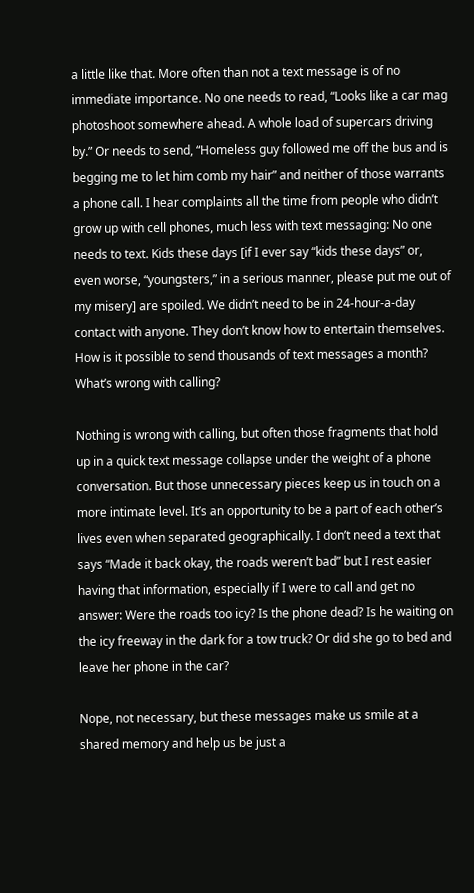a little like that. More often than not a text message is of no immediate importance. No one needs to read, “Looks like a car mag photoshoot somewhere ahead. A whole load of supercars driving by.” Or needs to send, “Homeless guy followed me off the bus and is begging me to let him comb my hair” and neither of those warrants a phone call. I hear complaints all the time from people who didn’t grow up with cell phones, much less with text messaging: No one needs to text. Kids these days [if I ever say “kids these days” or, even worse, “youngsters,” in a serious manner, please put me out of my misery] are spoiled. We didn’t need to be in 24-hour-a-day contact with anyone. They don’t know how to entertain themselves. How is it possible to send thousands of text messages a month? What’s wrong with calling?

Nothing is wrong with calling, but often those fragments that hold up in a quick text message collapse under the weight of a phone conversation. But those unnecessary pieces keep us in touch on a more intimate level. It’s an opportunity to be a part of each other’s lives even when separated geographically. I don’t need a text that says “Made it back okay, the roads weren’t bad” but I rest easier having that information, especially if I were to call and get no answer: Were the roads too icy? Is the phone dead? Is he waiting on the icy freeway in the dark for a tow truck? Or did she go to bed and leave her phone in the car?

Nope, not necessary, but these messages make us smile at a shared memory and help us be just a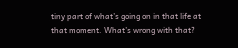tiny part of what’s going on in that life at that moment. What’s wrong with that?